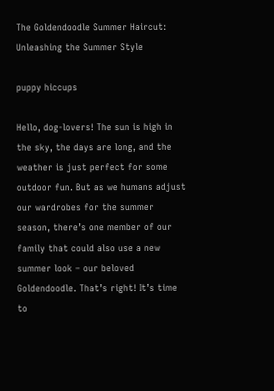The Goldendoodle Summer Haircut: Unleashing the Summer Style

puppy hiccups

Hello, dog-lovers! The sun is high in the sky, the days are long, and the weather is just perfect for some outdoor fun. But as we humans adjust our wardrobes for the summer season, there’s one member of our family that could also use a new summer look – our beloved Goldendoodle. That’s right! It’s time to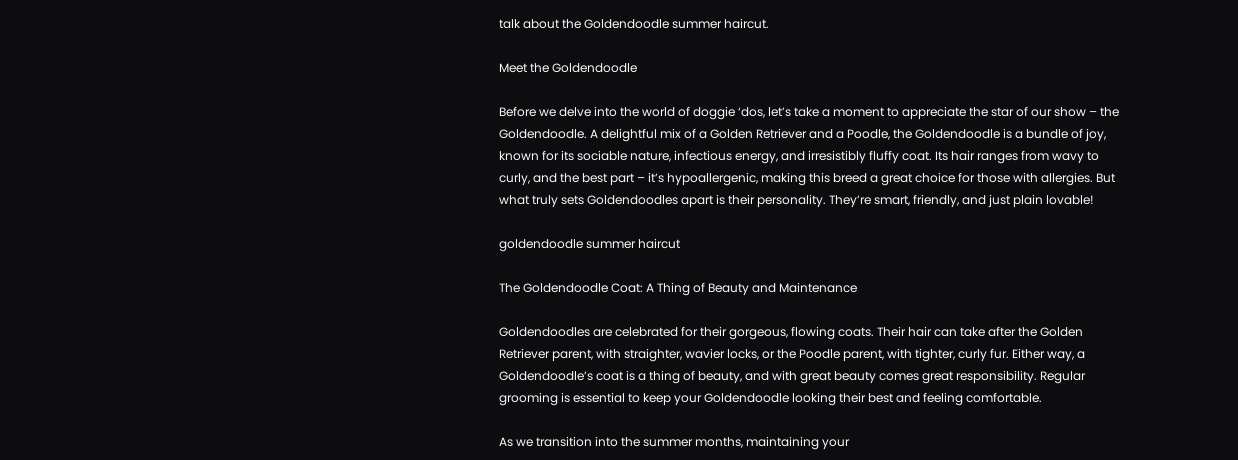talk about the Goldendoodle summer haircut.

Meet the Goldendoodle

Before we delve into the world of doggie ‘dos, let’s take a moment to appreciate the star of our show – the Goldendoodle. A delightful mix of a Golden Retriever and a Poodle, the Goldendoodle is a bundle of joy, known for its sociable nature, infectious energy, and irresistibly fluffy coat. Its hair ranges from wavy to curly, and the best part – it’s hypoallergenic, making this breed a great choice for those with allergies. But what truly sets Goldendoodles apart is their personality. They’re smart, friendly, and just plain lovable!

goldendoodle summer haircut

The Goldendoodle Coat: A Thing of Beauty and Maintenance

Goldendoodles are celebrated for their gorgeous, flowing coats. Their hair can take after the Golden Retriever parent, with straighter, wavier locks, or the Poodle parent, with tighter, curly fur. Either way, a Goldendoodle’s coat is a thing of beauty, and with great beauty comes great responsibility. Regular grooming is essential to keep your Goldendoodle looking their best and feeling comfortable.

As we transition into the summer months, maintaining your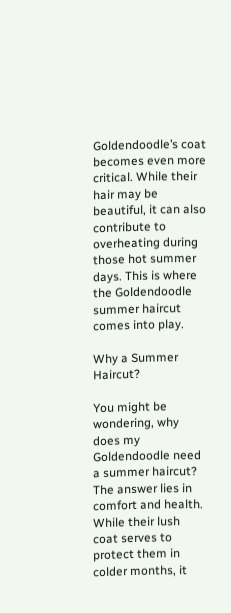Goldendoodle’s coat becomes even more critical. While their hair may be beautiful, it can also contribute to overheating during those hot summer days. This is where the Goldendoodle summer haircut comes into play.

Why a Summer Haircut?

You might be wondering, why does my Goldendoodle need a summer haircut? The answer lies in comfort and health. While their lush coat serves to protect them in colder months, it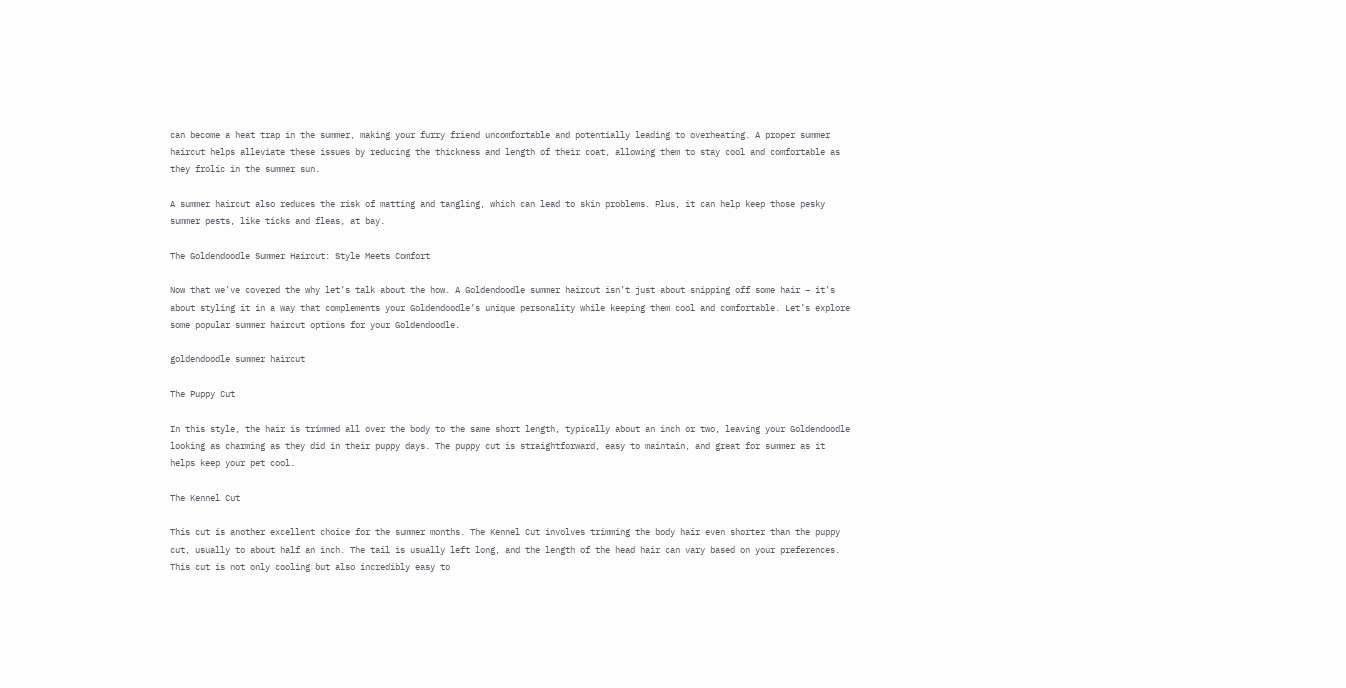can become a heat trap in the summer, making your furry friend uncomfortable and potentially leading to overheating. A proper summer haircut helps alleviate these issues by reducing the thickness and length of their coat, allowing them to stay cool and comfortable as they frolic in the summer sun.

A summer haircut also reduces the risk of matting and tangling, which can lead to skin problems. Plus, it can help keep those pesky summer pests, like ticks and fleas, at bay.

The Goldendoodle Summer Haircut: Style Meets Comfort

Now that we’ve covered the why let’s talk about the how. A Goldendoodle summer haircut isn’t just about snipping off some hair – it’s about styling it in a way that complements your Goldendoodle’s unique personality while keeping them cool and comfortable. Let’s explore some popular summer haircut options for your Goldendoodle.

goldendoodle summer haircut

The Puppy Cut

In this style, the hair is trimmed all over the body to the same short length, typically about an inch or two, leaving your Goldendoodle looking as charming as they did in their puppy days. The puppy cut is straightforward, easy to maintain, and great for summer as it helps keep your pet cool.

The Kennel Cut

This cut is another excellent choice for the summer months. The Kennel Cut involves trimming the body hair even shorter than the puppy cut, usually to about half an inch. The tail is usually left long, and the length of the head hair can vary based on your preferences. This cut is not only cooling but also incredibly easy to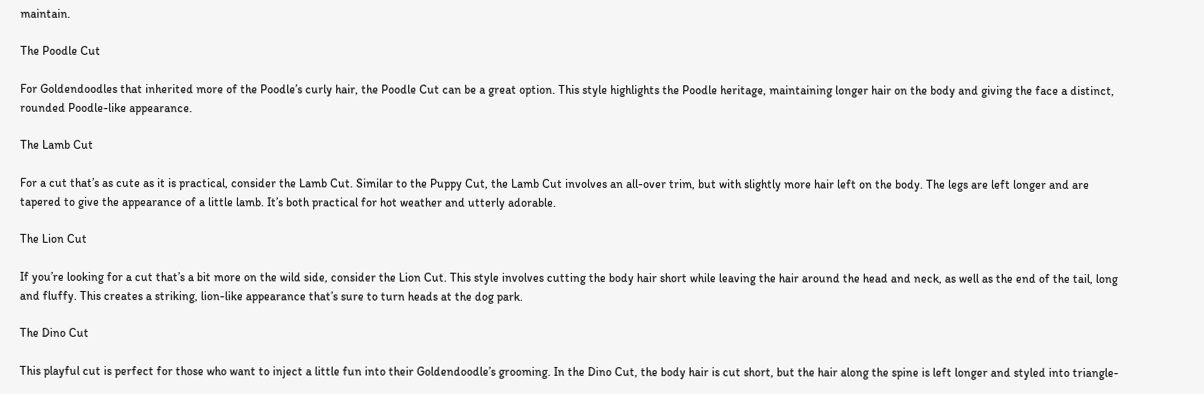maintain.

The Poodle Cut

For Goldendoodles that inherited more of the Poodle’s curly hair, the Poodle Cut can be a great option. This style highlights the Poodle heritage, maintaining longer hair on the body and giving the face a distinct, rounded Poodle-like appearance.

The Lamb Cut

For a cut that’s as cute as it is practical, consider the Lamb Cut. Similar to the Puppy Cut, the Lamb Cut involves an all-over trim, but with slightly more hair left on the body. The legs are left longer and are tapered to give the appearance of a little lamb. It’s both practical for hot weather and utterly adorable.

The Lion Cut

If you’re looking for a cut that’s a bit more on the wild side, consider the Lion Cut. This style involves cutting the body hair short while leaving the hair around the head and neck, as well as the end of the tail, long and fluffy. This creates a striking, lion-like appearance that’s sure to turn heads at the dog park.

The Dino Cut

This playful cut is perfect for those who want to inject a little fun into their Goldendoodle’s grooming. In the Dino Cut, the body hair is cut short, but the hair along the spine is left longer and styled into triangle-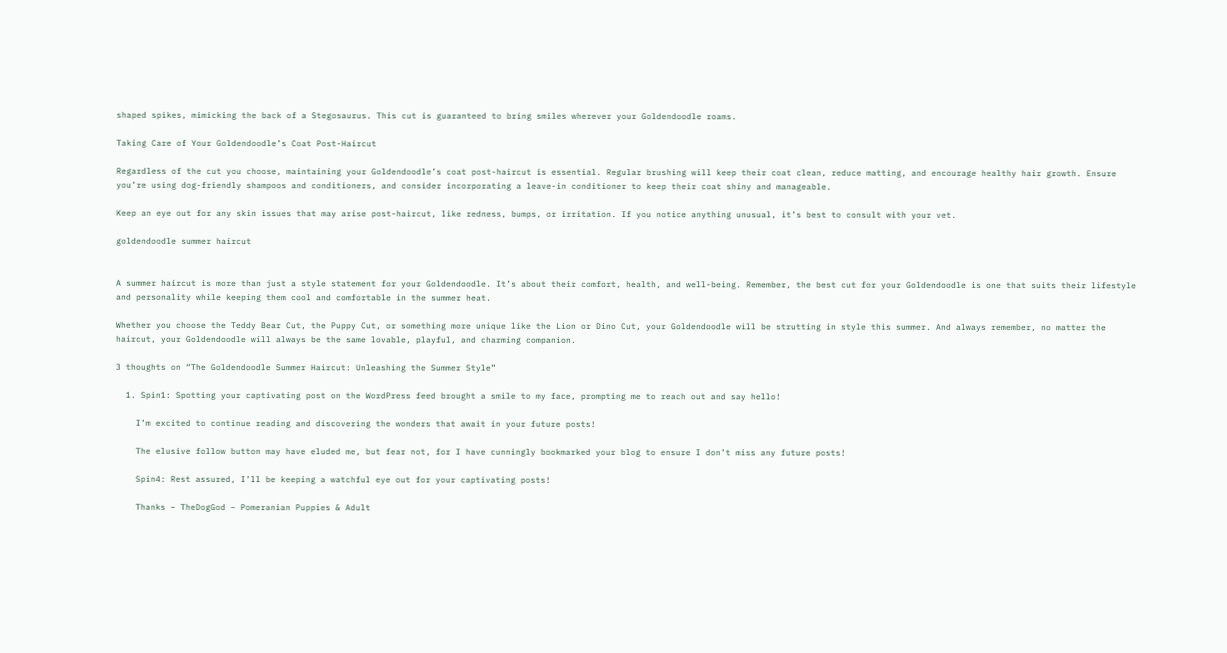shaped spikes, mimicking the back of a Stegosaurus. This cut is guaranteed to bring smiles wherever your Goldendoodle roams.

Taking Care of Your Goldendoodle’s Coat Post-Haircut

Regardless of the cut you choose, maintaining your Goldendoodle’s coat post-haircut is essential. Regular brushing will keep their coat clean, reduce matting, and encourage healthy hair growth. Ensure you’re using dog-friendly shampoos and conditioners, and consider incorporating a leave-in conditioner to keep their coat shiny and manageable.

Keep an eye out for any skin issues that may arise post-haircut, like redness, bumps, or irritation. If you notice anything unusual, it’s best to consult with your vet.

goldendoodle summer haircut


A summer haircut is more than just a style statement for your Goldendoodle. It’s about their comfort, health, and well-being. Remember, the best cut for your Goldendoodle is one that suits their lifestyle and personality while keeping them cool and comfortable in the summer heat.

Whether you choose the Teddy Bear Cut, the Puppy Cut, or something more unique like the Lion or Dino Cut, your Goldendoodle will be strutting in style this summer. And always remember, no matter the haircut, your Goldendoodle will always be the same lovable, playful, and charming companion.

3 thoughts on “The Goldendoodle Summer Haircut: Unleashing the Summer Style”

  1. Spin1: Spotting your captivating post on the WordPress feed brought a smile to my face, prompting me to reach out and say hello!

    I’m excited to continue reading and discovering the wonders that await in your future posts!

    The elusive follow button may have eluded me, but fear not, for I have cunningly bookmarked your blog to ensure I don’t miss any future posts!

    Spin4: Rest assured, I’ll be keeping a watchful eye out for your captivating posts!

    Thanks – TheDogGod – Pomeranian Puppies & Adult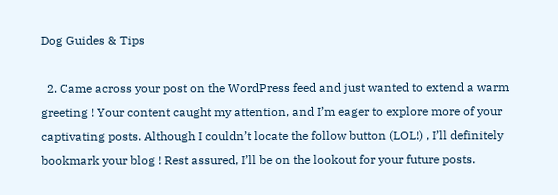Dog Guides & Tips

  2. Came across your post on the WordPress feed and just wanted to extend a warm greeting ! Your content caught my attention, and I’m eager to explore more of your captivating posts. Although I couldn’t locate the follow button (LOL!) , I’ll definitely bookmark your blog ! Rest assured, I’ll be on the lookout for your future posts.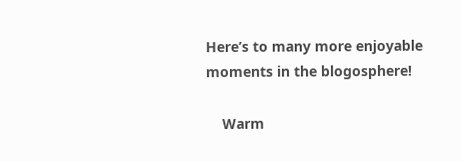Here’s to many more enjoyable moments in the blogosphere!

    Warm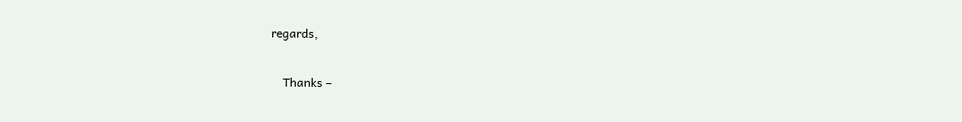regards,

    Thanks –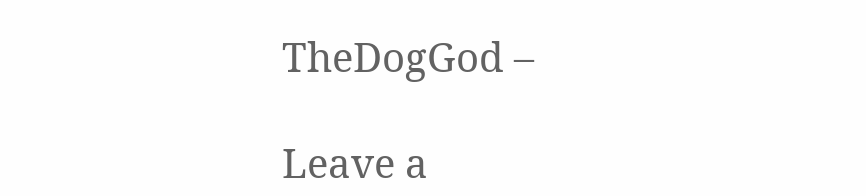TheDogGod –

Leave a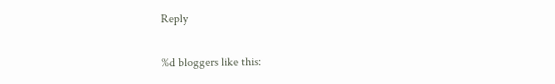Reply

%d bloggers like this: